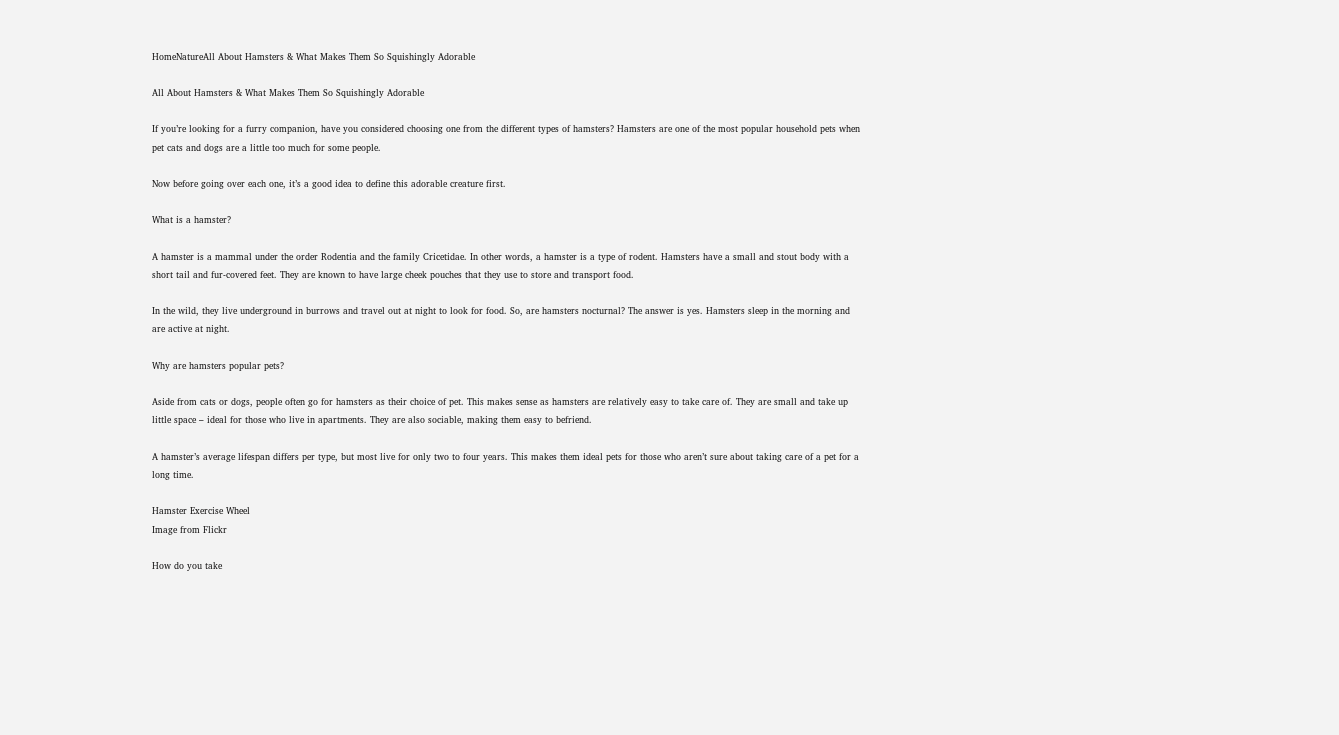HomeNatureAll About Hamsters & What Makes Them So Squishingly Adorable

All About Hamsters & What Makes Them So Squishingly Adorable

If you’re looking for a furry companion, have you considered choosing one from the different types of hamsters? Hamsters are one of the most popular household pets when pet cats and dogs are a little too much for some people.

Now before going over each one, it’s a good idea to define this adorable creature first.

What is a hamster?

A hamster is a mammal under the order Rodentia and the family Cricetidae. In other words, a hamster is a type of rodent. Hamsters have a small and stout body with a short tail and fur-covered feet. They are known to have large cheek pouches that they use to store and transport food.

In the wild, they live underground in burrows and travel out at night to look for food. So, are hamsters nocturnal? The answer is yes. Hamsters sleep in the morning and are active at night.

Why are hamsters popular pets?

Aside from cats or dogs, people often go for hamsters as their choice of pet. This makes sense as hamsters are relatively easy to take care of. They are small and take up little space – ideal for those who live in apartments. They are also sociable, making them easy to befriend.

A hamster’s average lifespan differs per type, but most live for only two to four years. This makes them ideal pets for those who aren’t sure about taking care of a pet for a long time.

Hamster Exercise Wheel
Image from Flickr

How do you take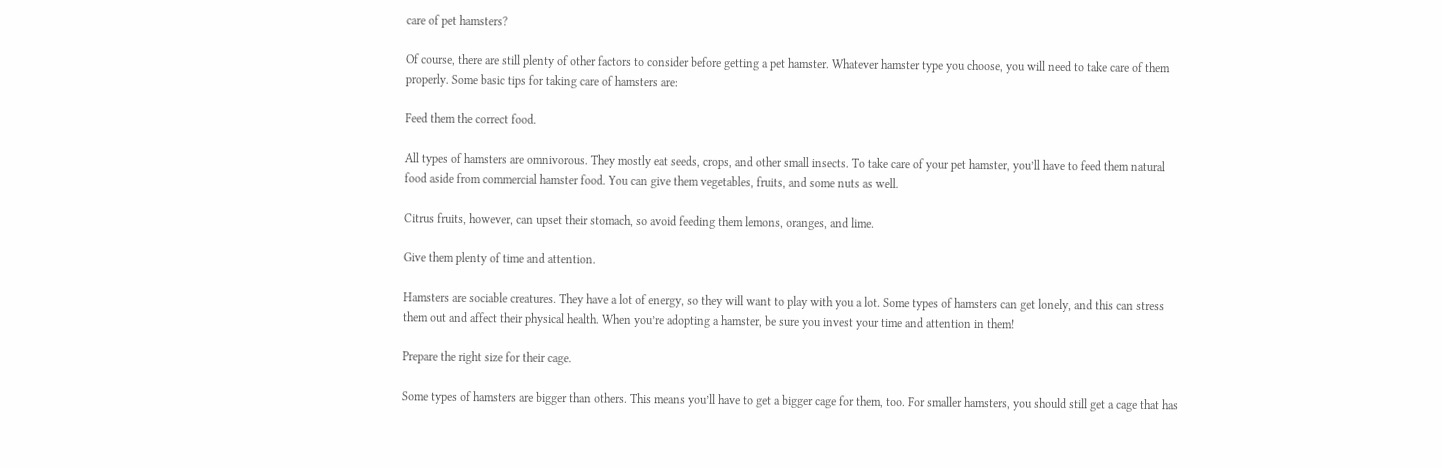care of pet hamsters?

Of course, there are still plenty of other factors to consider before getting a pet hamster. Whatever hamster type you choose, you will need to take care of them properly. Some basic tips for taking care of hamsters are:

Feed them the correct food.

All types of hamsters are omnivorous. They mostly eat seeds, crops, and other small insects. To take care of your pet hamster, you’ll have to feed them natural food aside from commercial hamster food. You can give them vegetables, fruits, and some nuts as well.

Citrus fruits, however, can upset their stomach, so avoid feeding them lemons, oranges, and lime.

Give them plenty of time and attention.

Hamsters are sociable creatures. They have a lot of energy, so they will want to play with you a lot. Some types of hamsters can get lonely, and this can stress them out and affect their physical health. When you’re adopting a hamster, be sure you invest your time and attention in them!

Prepare the right size for their cage.

Some types of hamsters are bigger than others. This means you’ll have to get a bigger cage for them, too. For smaller hamsters, you should still get a cage that has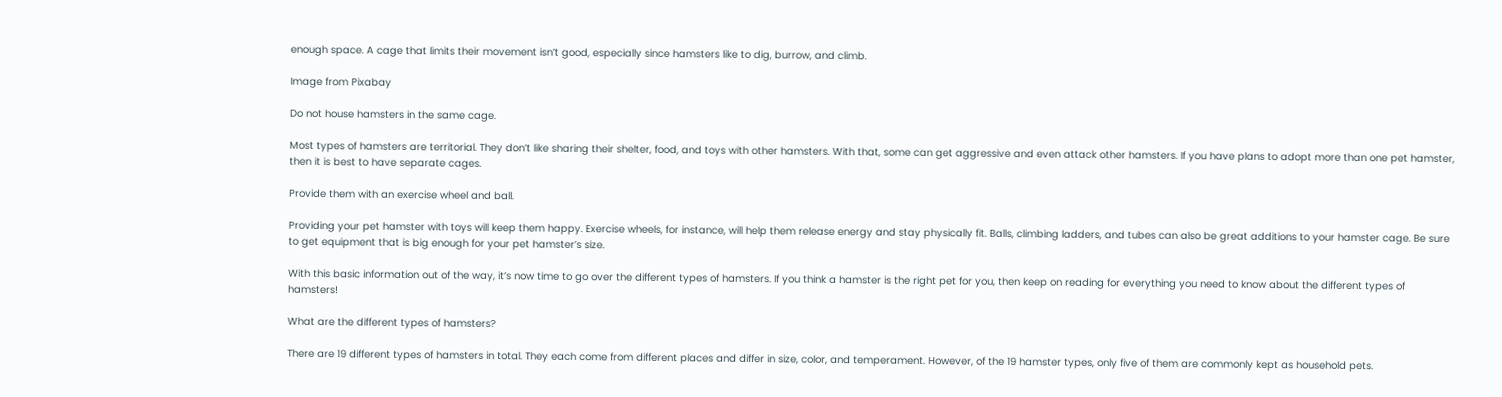enough space. A cage that limits their movement isn’t good, especially since hamsters like to dig, burrow, and climb.

Image from Pixabay

Do not house hamsters in the same cage.

Most types of hamsters are territorial. They don’t like sharing their shelter, food, and toys with other hamsters. With that, some can get aggressive and even attack other hamsters. If you have plans to adopt more than one pet hamster, then it is best to have separate cages.

Provide them with an exercise wheel and ball.

Providing your pet hamster with toys will keep them happy. Exercise wheels, for instance, will help them release energy and stay physically fit. Balls, climbing ladders, and tubes can also be great additions to your hamster cage. Be sure to get equipment that is big enough for your pet hamster’s size.

With this basic information out of the way, it’s now time to go over the different types of hamsters. If you think a hamster is the right pet for you, then keep on reading for everything you need to know about the different types of hamsters!

What are the different types of hamsters?

There are 19 different types of hamsters in total. They each come from different places and differ in size, color, and temperament. However, of the 19 hamster types, only five of them are commonly kept as household pets.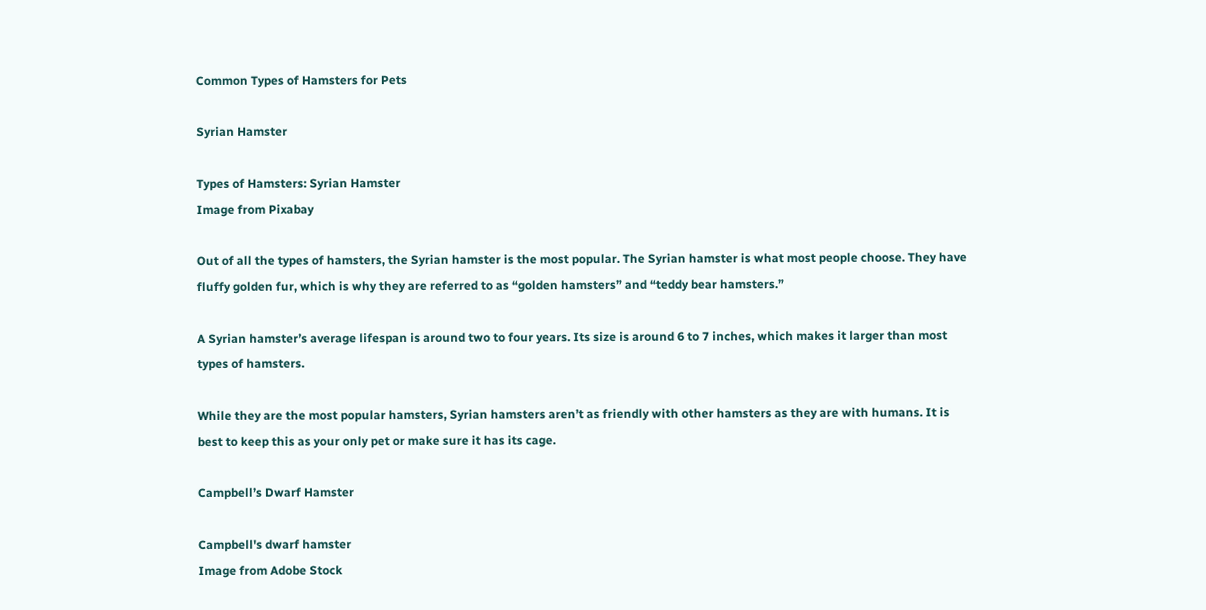Common Types of Hamsters for Pets

Syrian Hamster

Types of Hamsters: Syrian Hamster
Image from Pixabay

Out of all the types of hamsters, the Syrian hamster is the most popular. The Syrian hamster is what most people choose. They have fluffy golden fur, which is why they are referred to as “golden hamsters” and “teddy bear hamsters.”

A Syrian hamster’s average lifespan is around two to four years. Its size is around 6 to 7 inches, which makes it larger than most types of hamsters.

While they are the most popular hamsters, Syrian hamsters aren’t as friendly with other hamsters as they are with humans. It is best to keep this as your only pet or make sure it has its cage.

Campbell’s Dwarf Hamster

Campbell's dwarf hamster
Image from Adobe Stock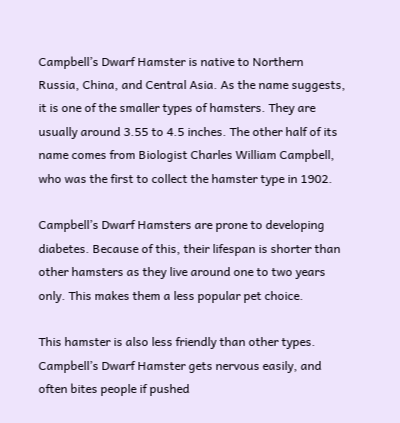Campbell’s Dwarf Hamster is native to Northern Russia, China, and Central Asia. As the name suggests, it is one of the smaller types of hamsters. They are usually around 3.55 to 4.5 inches. The other half of its name comes from Biologist Charles William Campbell, who was the first to collect the hamster type in 1902.

Campbell’s Dwarf Hamsters are prone to developing diabetes. Because of this, their lifespan is shorter than other hamsters as they live around one to two years only. This makes them a less popular pet choice.

This hamster is also less friendly than other types. Campbell’s Dwarf Hamster gets nervous easily, and often bites people if pushed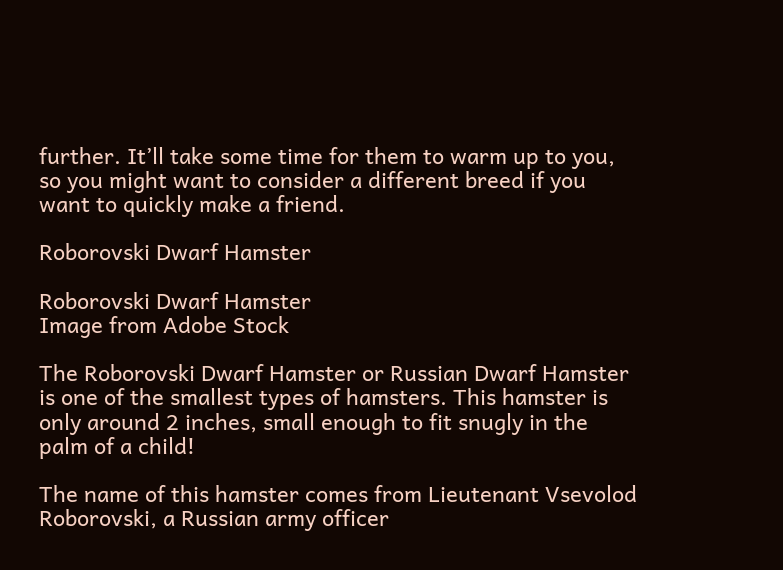further. It’ll take some time for them to warm up to you, so you might want to consider a different breed if you want to quickly make a friend.

Roborovski Dwarf Hamster

Roborovski Dwarf Hamster
Image from Adobe Stock

The Roborovski Dwarf Hamster or Russian Dwarf Hamster is one of the smallest types of hamsters. This hamster is only around 2 inches, small enough to fit snugly in the palm of a child!

The name of this hamster comes from Lieutenant Vsevolod Roborovski, a Russian army officer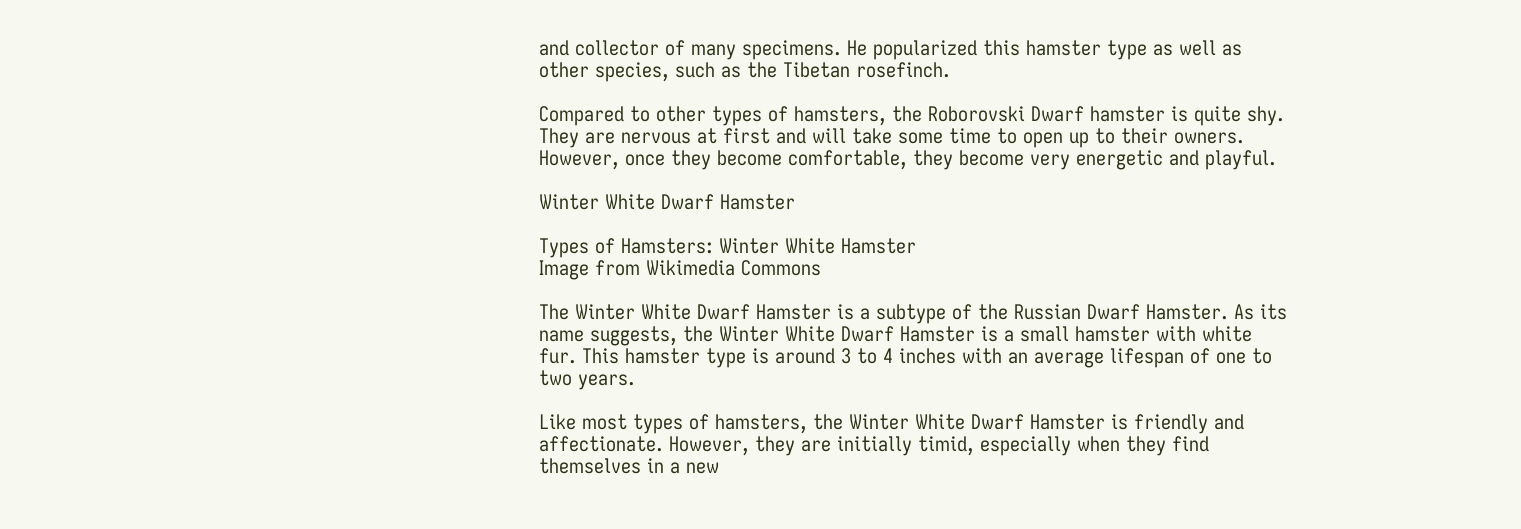and collector of many specimens. He popularized this hamster type as well as other species, such as the Tibetan rosefinch.

Compared to other types of hamsters, the Roborovski Dwarf hamster is quite shy. They are nervous at first and will take some time to open up to their owners. However, once they become comfortable, they become very energetic and playful.

Winter White Dwarf Hamster

Types of Hamsters: Winter White Hamster
Image from Wikimedia Commons

The Winter White Dwarf Hamster is a subtype of the Russian Dwarf Hamster. As its name suggests, the Winter White Dwarf Hamster is a small hamster with white fur. This hamster type is around 3 to 4 inches with an average lifespan of one to two years.

Like most types of hamsters, the Winter White Dwarf Hamster is friendly and affectionate. However, they are initially timid, especially when they find themselves in a new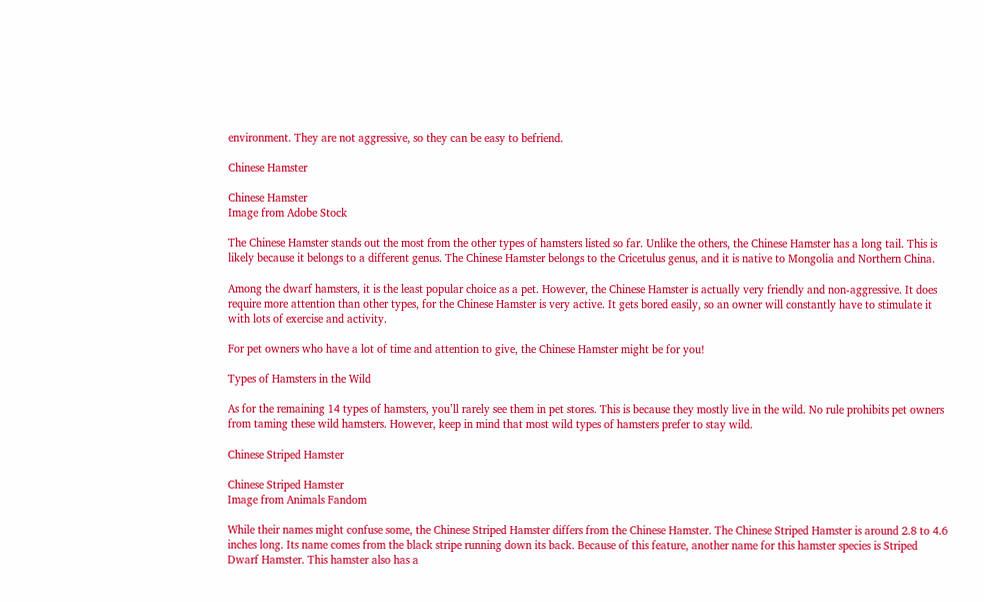environment. They are not aggressive, so they can be easy to befriend.

Chinese Hamster

Chinese Hamster
Image from Adobe Stock

The Chinese Hamster stands out the most from the other types of hamsters listed so far. Unlike the others, the Chinese Hamster has a long tail. This is likely because it belongs to a different genus. The Chinese Hamster belongs to the Cricetulus genus, and it is native to Mongolia and Northern China.

Among the dwarf hamsters, it is the least popular choice as a pet. However, the Chinese Hamster is actually very friendly and non-aggressive. It does require more attention than other types, for the Chinese Hamster is very active. It gets bored easily, so an owner will constantly have to stimulate it with lots of exercise and activity.

For pet owners who have a lot of time and attention to give, the Chinese Hamster might be for you!

Types of Hamsters in the Wild

As for the remaining 14 types of hamsters, you’ll rarely see them in pet stores. This is because they mostly live in the wild. No rule prohibits pet owners from taming these wild hamsters. However, keep in mind that most wild types of hamsters prefer to stay wild.

Chinese Striped Hamster

Chinese Striped Hamster
Image from Animals Fandom

While their names might confuse some, the Chinese Striped Hamster differs from the Chinese Hamster. The Chinese Striped Hamster is around 2.8 to 4.6 inches long. Its name comes from the black stripe running down its back. Because of this feature, another name for this hamster species is Striped Dwarf Hamster. This hamster also has a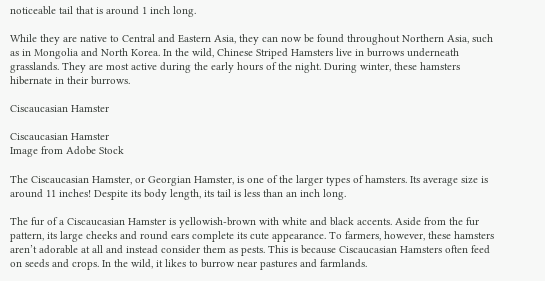noticeable tail that is around 1 inch long.

While they are native to Central and Eastern Asia, they can now be found throughout Northern Asia, such as in Mongolia and North Korea. In the wild, Chinese Striped Hamsters live in burrows underneath grasslands. They are most active during the early hours of the night. During winter, these hamsters hibernate in their burrows.

Ciscaucasian Hamster

Ciscaucasian Hamster
Image from Adobe Stock

The Ciscaucasian Hamster, or Georgian Hamster, is one of the larger types of hamsters. Its average size is around 11 inches! Despite its body length, its tail is less than an inch long.

The fur of a Ciscaucasian Hamster is yellowish-brown with white and black accents. Aside from the fur pattern, its large cheeks and round ears complete its cute appearance. To farmers, however, these hamsters aren’t adorable at all and instead consider them as pests. This is because Ciscaucasian Hamsters often feed on seeds and crops. In the wild, it likes to burrow near pastures and farmlands.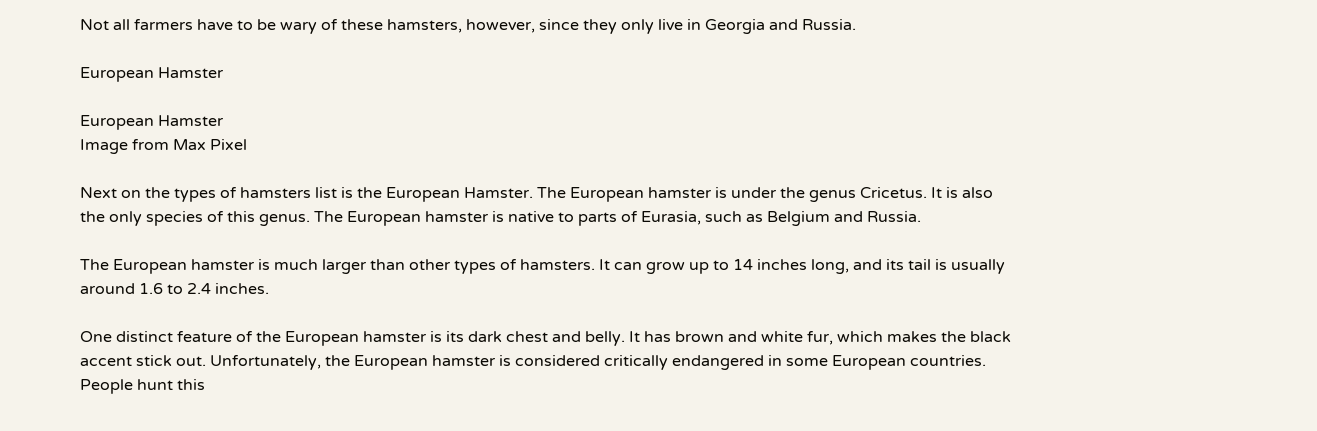Not all farmers have to be wary of these hamsters, however, since they only live in Georgia and Russia.

European Hamster

European Hamster
Image from Max Pixel

Next on the types of hamsters list is the European Hamster. The European hamster is under the genus Cricetus. It is also the only species of this genus. The European hamster is native to parts of Eurasia, such as Belgium and Russia.

The European hamster is much larger than other types of hamsters. It can grow up to 14 inches long, and its tail is usually around 1.6 to 2.4 inches.

One distinct feature of the European hamster is its dark chest and belly. It has brown and white fur, which makes the black accent stick out. Unfortunately, the European hamster is considered critically endangered in some European countries. People hunt this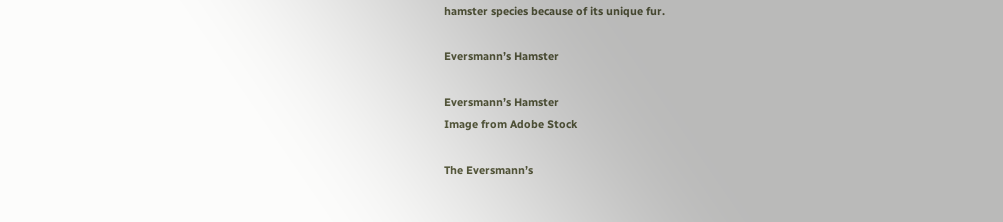hamster species because of its unique fur.

Eversmann’s Hamster

Eversmann’s Hamster
Image from Adobe Stock

The Eversmann’s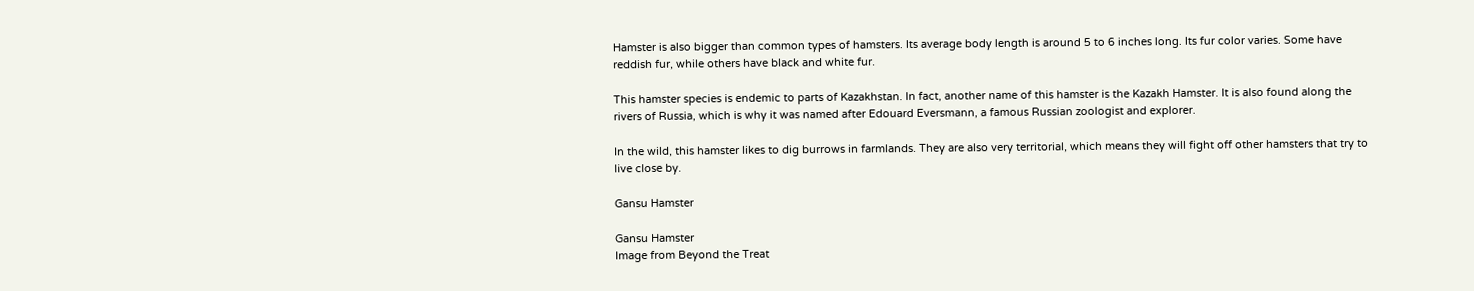Hamster is also bigger than common types of hamsters. Its average body length is around 5 to 6 inches long. Its fur color varies. Some have reddish fur, while others have black and white fur.

This hamster species is endemic to parts of Kazakhstan. In fact, another name of this hamster is the Kazakh Hamster. It is also found along the rivers of Russia, which is why it was named after Edouard Eversmann, a famous Russian zoologist and explorer.

In the wild, this hamster likes to dig burrows in farmlands. They are also very territorial, which means they will fight off other hamsters that try to live close by.

Gansu Hamster

Gansu Hamster
Image from Beyond the Treat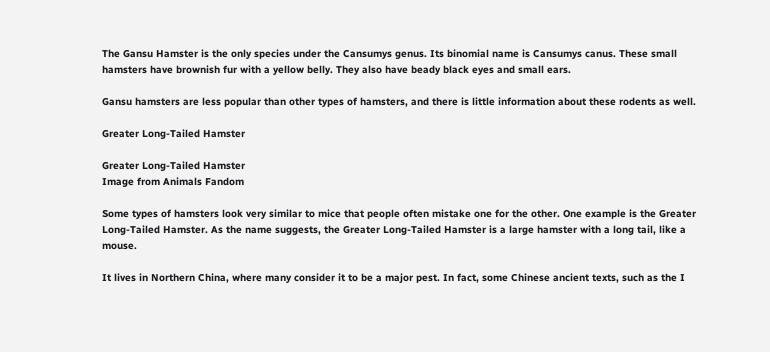The Gansu Hamster is the only species under the Cansumys genus. Its binomial name is Cansumys canus. These small hamsters have brownish fur with a yellow belly. They also have beady black eyes and small ears.

Gansu hamsters are less popular than other types of hamsters, and there is little information about these rodents as well.

Greater Long-Tailed Hamster

Greater Long-Tailed Hamster
Image from Animals Fandom

Some types of hamsters look very similar to mice that people often mistake one for the other. One example is the Greater Long-Tailed Hamster. As the name suggests, the Greater Long-Tailed Hamster is a large hamster with a long tail, like a mouse.

It lives in Northern China, where many consider it to be a major pest. In fact, some Chinese ancient texts, such as the I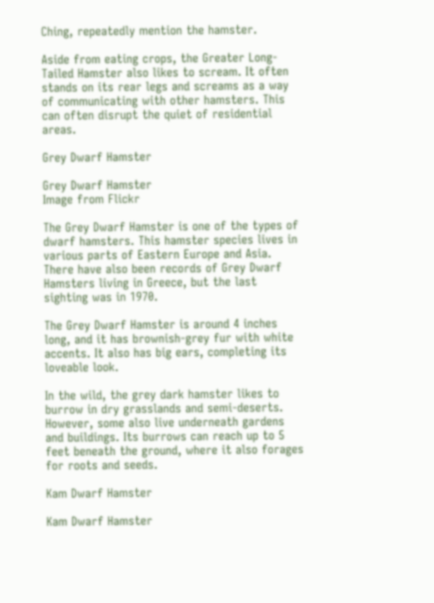Ching, repeatedly mention the hamster.

Aside from eating crops, the Greater Long-Tailed Hamster also likes to scream. It often stands on its rear legs and screams as a way of communicating with other hamsters. This can often disrupt the quiet of residential areas.

Grey Dwarf Hamster

Grey Dwarf Hamster
Image from Flickr

The Grey Dwarf Hamster is one of the types of dwarf hamsters. This hamster species lives in various parts of Eastern Europe and Asia. There have also been records of Grey Dwarf Hamsters living in Greece, but the last sighting was in 1970.

The Grey Dwarf Hamster is around 4 inches long, and it has brownish-grey fur with white accents. It also has big ears, completing its loveable look.

In the wild, the grey dark hamster likes to burrow in dry grasslands and semi-deserts. However, some also live underneath gardens and buildings. Its burrows can reach up to 5 feet beneath the ground, where it also forages for roots and seeds.

Kam Dwarf Hamster

Kam Dwarf Hamster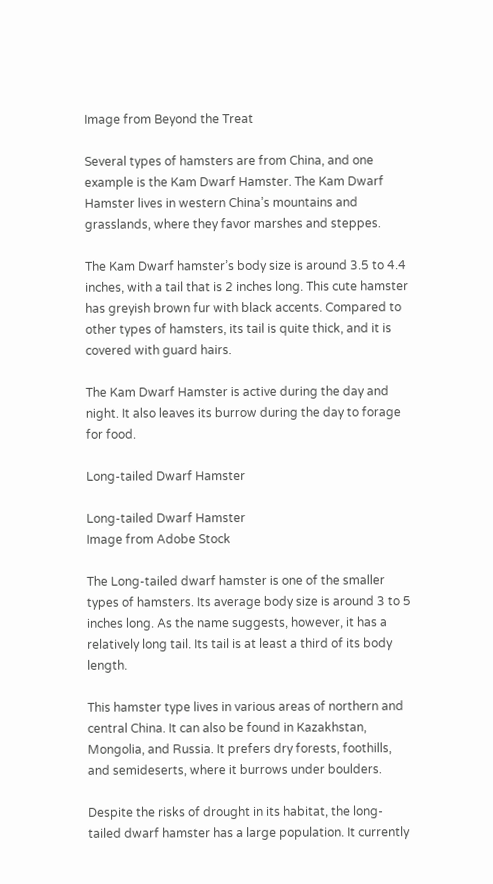Image from Beyond the Treat

Several types of hamsters are from China, and one example is the Kam Dwarf Hamster. The Kam Dwarf Hamster lives in western China’s mountains and grasslands, where they favor marshes and steppes.

The Kam Dwarf hamster’s body size is around 3.5 to 4.4 inches, with a tail that is 2 inches long. This cute hamster has greyish brown fur with black accents. Compared to other types of hamsters, its tail is quite thick, and it is covered with guard hairs.

The Kam Dwarf Hamster is active during the day and night. It also leaves its burrow during the day to forage for food.

Long-tailed Dwarf Hamster

Long-tailed Dwarf Hamster
Image from Adobe Stock

The Long-tailed dwarf hamster is one of the smaller types of hamsters. Its average body size is around 3 to 5 inches long. As the name suggests, however, it has a relatively long tail. Its tail is at least a third of its body length.

This hamster type lives in various areas of northern and central China. It can also be found in Kazakhstan, Mongolia, and Russia. It prefers dry forests, foothills, and semideserts, where it burrows under boulders.

Despite the risks of drought in its habitat, the long-tailed dwarf hamster has a large population. It currently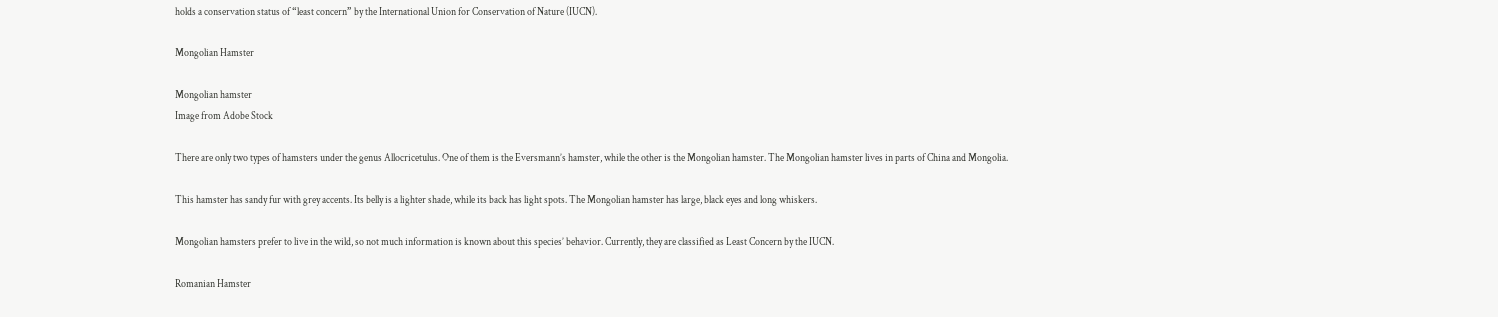holds a conservation status of “least concern” by the International Union for Conservation of Nature (IUCN).

Mongolian Hamster

Mongolian hamster
Image from Adobe Stock

There are only two types of hamsters under the genus Allocricetulus. One of them is the Eversmann’s hamster, while the other is the Mongolian hamster. The Mongolian hamster lives in parts of China and Mongolia.

This hamster has sandy fur with grey accents. Its belly is a lighter shade, while its back has light spots. The Mongolian hamster has large, black eyes and long whiskers.

Mongolian hamsters prefer to live in the wild, so not much information is known about this species’ behavior. Currently, they are classified as Least Concern by the IUCN.

Romanian Hamster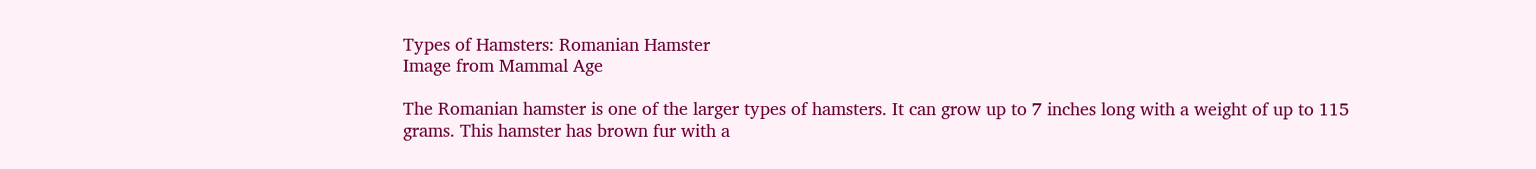Types of Hamsters: Romanian Hamster
Image from Mammal Age

The Romanian hamster is one of the larger types of hamsters. It can grow up to 7 inches long with a weight of up to 115 grams. This hamster has brown fur with a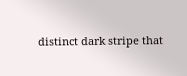distinct dark stripe that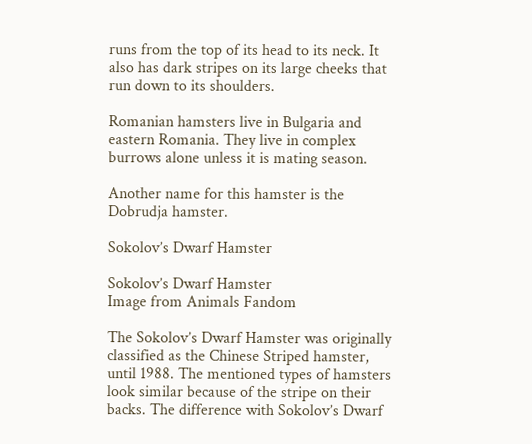runs from the top of its head to its neck. It also has dark stripes on its large cheeks that run down to its shoulders.

Romanian hamsters live in Bulgaria and eastern Romania. They live in complex burrows alone unless it is mating season.

Another name for this hamster is the Dobrudja hamster.

Sokolov’s Dwarf Hamster

Sokolov’s Dwarf Hamster
Image from Animals Fandom

The Sokolov’s Dwarf Hamster was originally classified as the Chinese Striped hamster, until 1988. The mentioned types of hamsters look similar because of the stripe on their backs. The difference with Sokolov’s Dwarf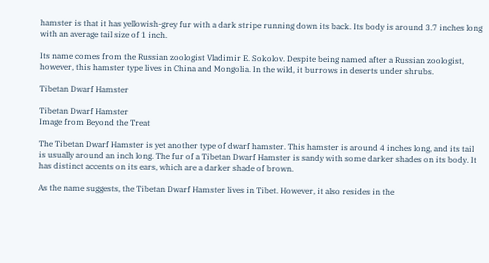hamster is that it has yellowish-grey fur with a dark stripe running down its back. Its body is around 3.7 inches long with an average tail size of 1 inch.

Its name comes from the Russian zoologist Vladimir E. Sokolov. Despite being named after a Russian zoologist, however, this hamster type lives in China and Mongolia. In the wild, it burrows in deserts under shrubs.

Tibetan Dwarf Hamster

Tibetan Dwarf Hamster
Image from Beyond the Treat

The Tibetan Dwarf Hamster is yet another type of dwarf hamster. This hamster is around 4 inches long, and its tail is usually around an inch long. The fur of a Tibetan Dwarf Hamster is sandy with some darker shades on its body. It has distinct accents on its ears, which are a darker shade of brown.

As the name suggests, the Tibetan Dwarf Hamster lives in Tibet. However, it also resides in the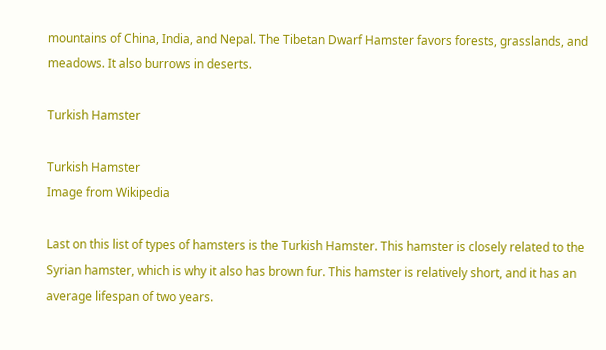mountains of China, India, and Nepal. The Tibetan Dwarf Hamster favors forests, grasslands, and meadows. It also burrows in deserts.

Turkish Hamster

Turkish Hamster
Image from Wikipedia

Last on this list of types of hamsters is the Turkish Hamster. This hamster is closely related to the Syrian hamster, which is why it also has brown fur. This hamster is relatively short, and it has an average lifespan of two years.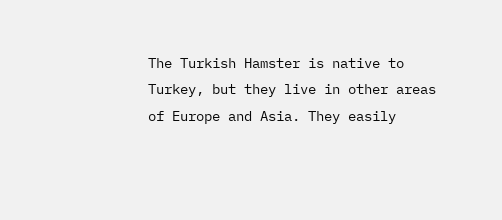The Turkish Hamster is native to Turkey, but they live in other areas of Europe and Asia. They easily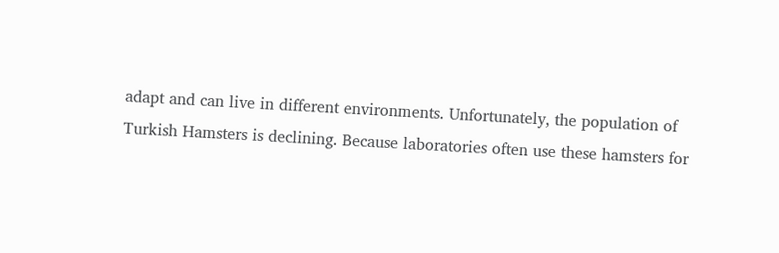adapt and can live in different environments. Unfortunately, the population of Turkish Hamsters is declining. Because laboratories often use these hamsters for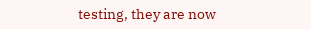testing, they are now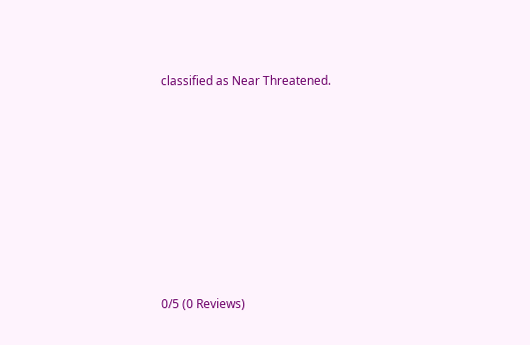classified as Near Threatened.








0/5 (0 Reviews)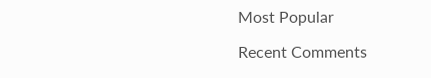Most Popular

Recent Comments